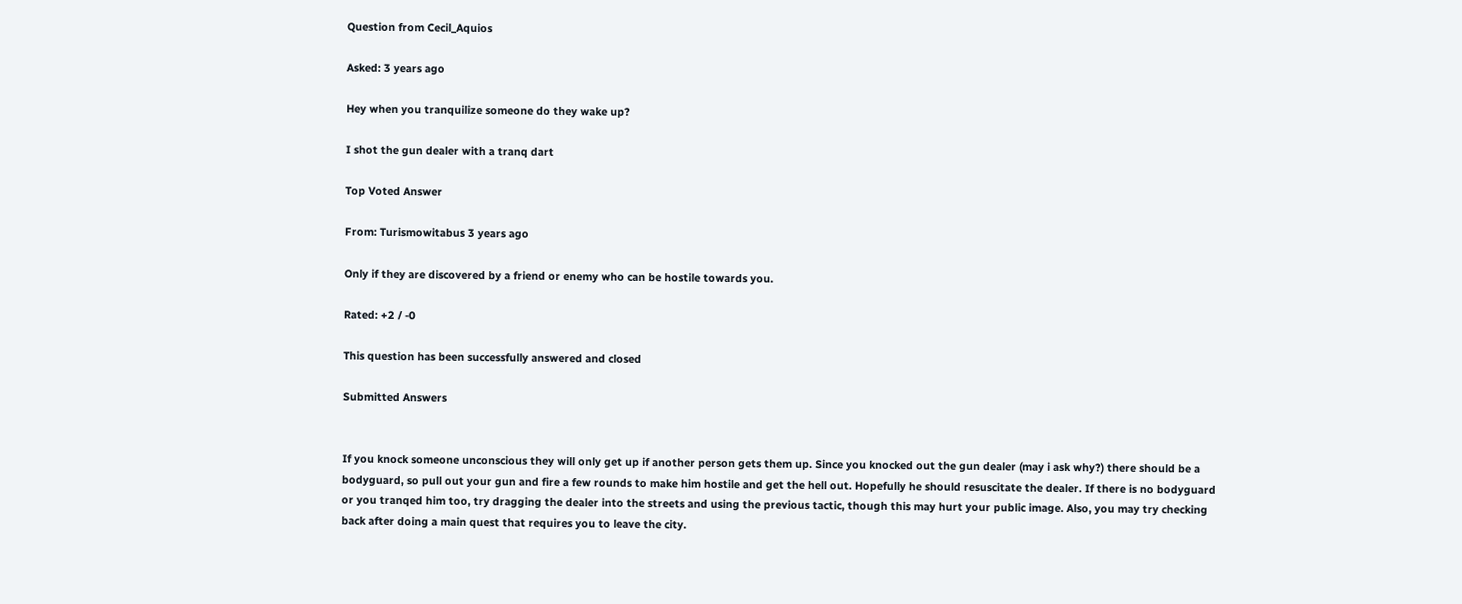Question from Cecil_Aquios

Asked: 3 years ago

Hey when you tranquilize someone do they wake up?

I shot the gun dealer with a tranq dart

Top Voted Answer

From: Turismowitabus 3 years ago

Only if they are discovered by a friend or enemy who can be hostile towards you.

Rated: +2 / -0

This question has been successfully answered and closed

Submitted Answers


If you knock someone unconscious they will only get up if another person gets them up. Since you knocked out the gun dealer (may i ask why?) there should be a bodyguard, so pull out your gun and fire a few rounds to make him hostile and get the hell out. Hopefully he should resuscitate the dealer. If there is no bodyguard or you tranqed him too, try dragging the dealer into the streets and using the previous tactic, though this may hurt your public image. Also, you may try checking back after doing a main quest that requires you to leave the city.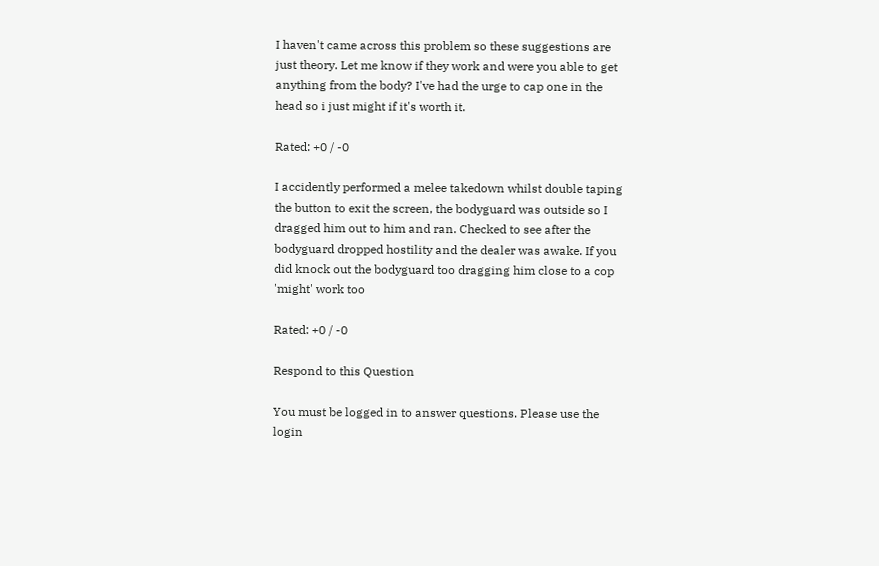I haven't came across this problem so these suggestions are just theory. Let me know if they work and were you able to get anything from the body? I've had the urge to cap one in the head so i just might if it's worth it.

Rated: +0 / -0

I accidently performed a melee takedown whilst double taping the button to exit the screen, the bodyguard was outside so I dragged him out to him and ran. Checked to see after the bodyguard dropped hostility and the dealer was awake. If you did knock out the bodyguard too dragging him close to a cop 'might' work too

Rated: +0 / -0

Respond to this Question

You must be logged in to answer questions. Please use the login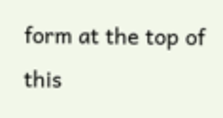form at the top of this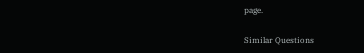page.

Similar Questions